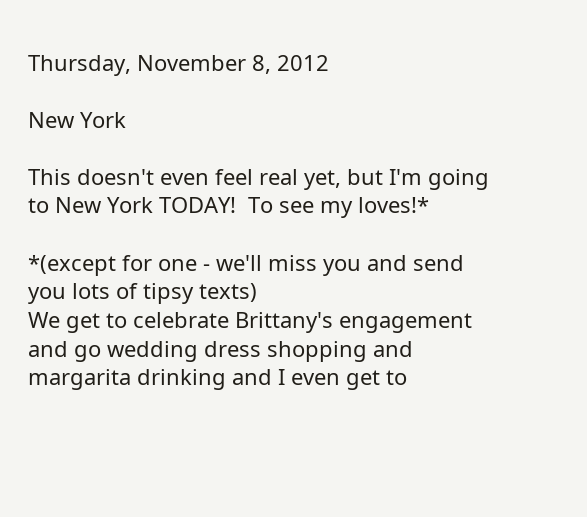Thursday, November 8, 2012

New York

This doesn't even feel real yet, but I'm going to New York TODAY!  To see my loves!*

*(except for one - we'll miss you and send you lots of tipsy texts)
We get to celebrate Brittany's engagement and go wedding dress shopping and margarita drinking and I even get to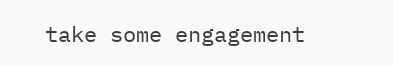take some engagement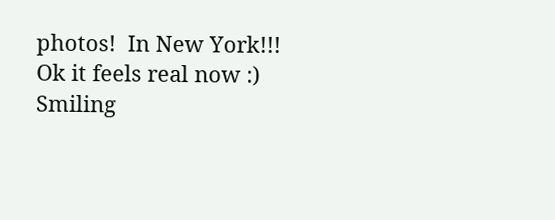photos!  In New York!!!
Ok it feels real now :)
Smiling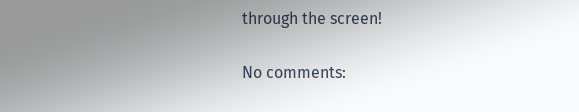through the screen!

No comments: